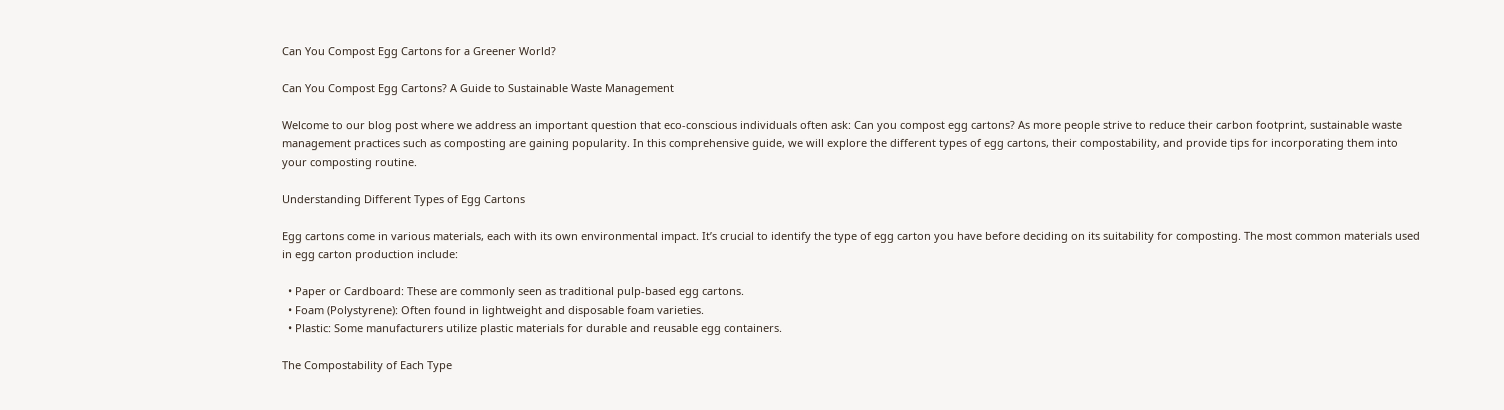Can You Compost Egg Cartons for a Greener World?

Can You Compost Egg Cartons? A Guide to Sustainable Waste Management

Welcome to our blog post where we address an important question that eco-conscious individuals often ask: Can you compost egg cartons? As more people strive to reduce their carbon footprint, sustainable waste management practices such as composting are gaining popularity. In this comprehensive guide, we will explore the different types of egg cartons, their compostability, and provide tips for incorporating them into your composting routine.

Understanding Different Types of Egg Cartons

Egg cartons come in various materials, each with its own environmental impact. It’s crucial to identify the type of egg carton you have before deciding on its suitability for composting. The most common materials used in egg carton production include:

  • Paper or Cardboard: These are commonly seen as traditional pulp-based egg cartons.
  • Foam (Polystyrene): Often found in lightweight and disposable foam varieties.
  • Plastic: Some manufacturers utilize plastic materials for durable and reusable egg containers.

The Compostability of Each Type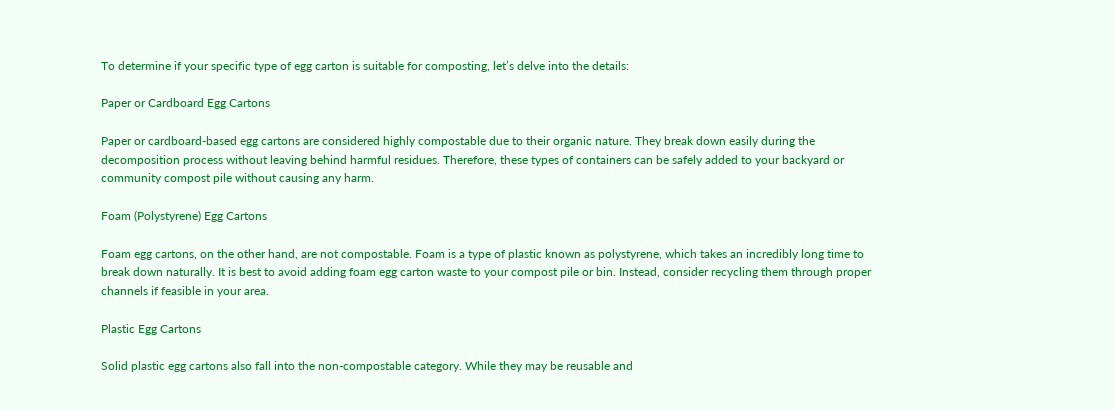To determine if your specific type of egg carton is suitable for composting, let’s delve into the details:

Paper or Cardboard Egg Cartons

Paper or cardboard-based egg cartons are considered highly compostable due to their organic nature. They break down easily during the decomposition process without leaving behind harmful residues. Therefore, these types of containers can be safely added to your backyard or community compost pile without causing any harm.

Foam (Polystyrene) Egg Cartons

Foam egg cartons, on the other hand, are not compostable. Foam is a type of plastic known as polystyrene, which takes an incredibly long time to break down naturally. It is best to avoid adding foam egg carton waste to your compost pile or bin. Instead, consider recycling them through proper channels if feasible in your area.

Plastic Egg Cartons

Solid plastic egg cartons also fall into the non-compostable category. While they may be reusable and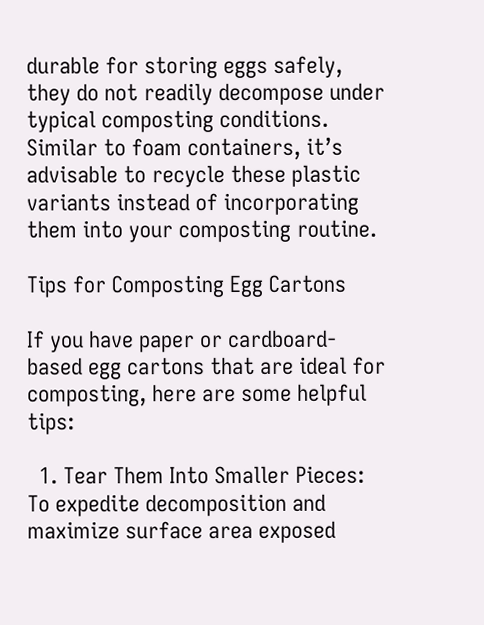durable for storing eggs safely, they do not readily decompose under typical composting conditions. Similar to foam containers, it’s advisable to recycle these plastic variants instead of incorporating them into your composting routine.

Tips for Composting Egg Cartons

If you have paper or cardboard-based egg cartons that are ideal for composting, here are some helpful tips:

  1. Tear Them Into Smaller Pieces: To expedite decomposition and maximize surface area exposed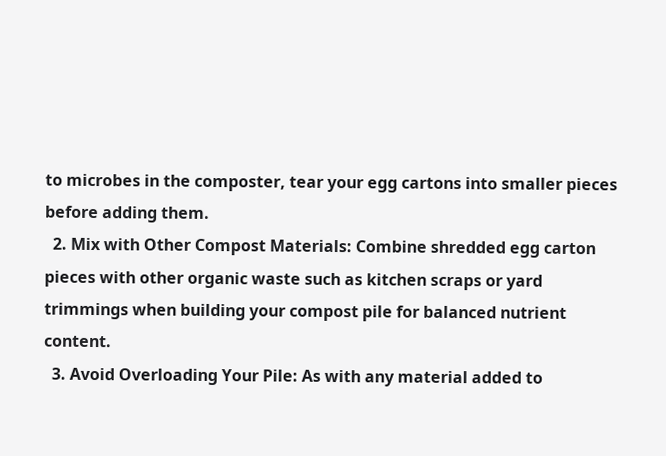to microbes in the composter, tear your egg cartons into smaller pieces before adding them.
  2. Mix with Other Compost Materials: Combine shredded egg carton pieces with other organic waste such as kitchen scraps or yard trimmings when building your compost pile for balanced nutrient content.
  3. Avoid Overloading Your Pile: As with any material added to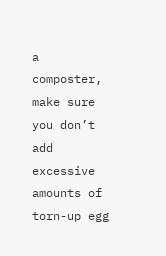a composter, make sure you don’t add excessive amounts of torn-up egg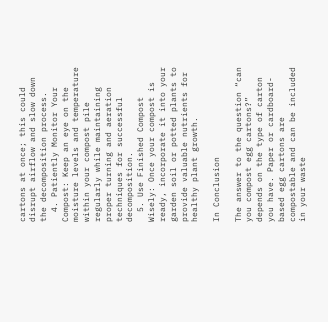cartons at once; this could disrupt airflow and slow down the decomposition process.
  4. Patiently Monitor Your Compost: Keep an eye on the moisture levels and temperature within your compost pile regularly while maintaining proper turning and aeration techniques for successful decomposition.
  5. Use Finished Compost Wisely: Once your compost is ready, incorporate it into your garden soil or potted plants to provide valuable nutrients for healthy plant growth.

In Conclusion

The answer to the question “can you compost egg cartons?” depends on the type of carton you have. Paper or cardboard-based egg cartons are compostable and can be included in your waste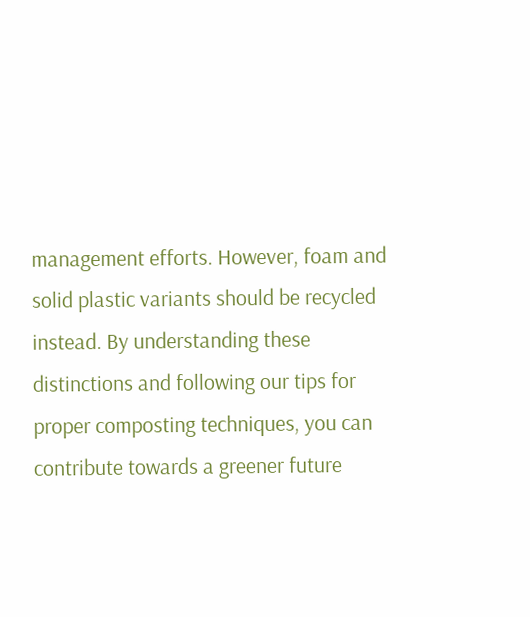management efforts. However, foam and solid plastic variants should be recycled instead. By understanding these distinctions and following our tips for proper composting techniques, you can contribute towards a greener future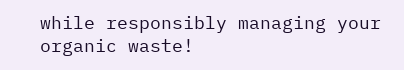while responsibly managing your organic waste!